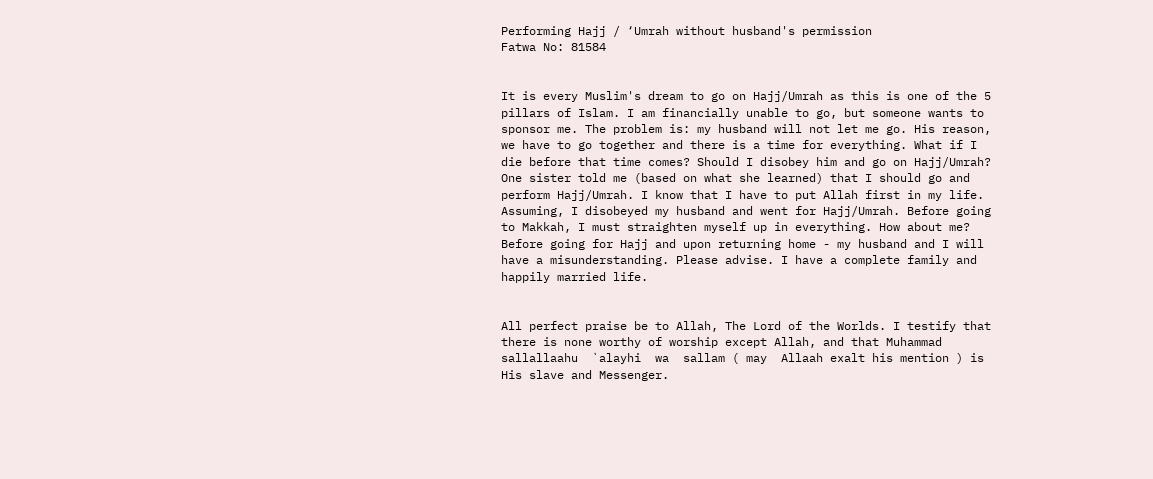Performing Hajj / ‘Umrah without husband's permission
Fatwa No: 81584


It is every Muslim's dream to go on Hajj/Umrah as this is one of the 5 pillars of Islam. I am financially unable to go, but someone wants to sponsor me. The problem is: my husband will not let me go. His reason, we have to go together and there is a time for everything. What if I die before that time comes? Should I disobey him and go on Hajj/Umrah? One sister told me (based on what she learned) that I should go and perform Hajj/Umrah. I know that I have to put Allah first in my life. Assuming, I disobeyed my husband and went for Hajj/Umrah. Before going to Makkah, I must straighten myself up in everything. How about me? Before going for Hajj and upon returning home - my husband and I will have a misunderstanding. Please advise. I have a complete family and happily married life.


All perfect praise be to Allah, The Lord of the Worlds. I testify that there is none worthy of worship except Allah, and that Muhammad  sallallaahu  `alayhi  wa  sallam ( may  Allaah exalt his mention ) is His slave and Messenger.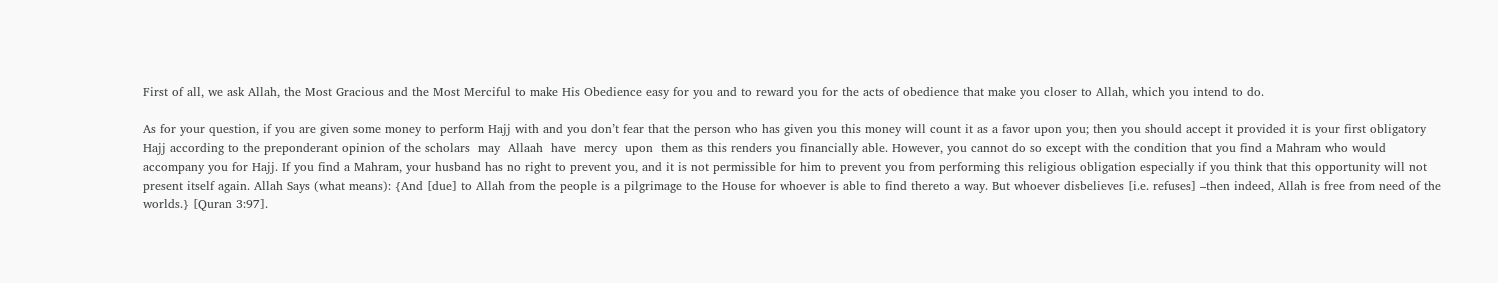First of all, we ask Allah, the Most Gracious and the Most Merciful to make His Obedience easy for you and to reward you for the acts of obedience that make you closer to Allah, which you intend to do.

As for your question, if you are given some money to perform Hajj with and you don’t fear that the person who has given you this money will count it as a favor upon you; then you should accept it provided it is your first obligatory Hajj according to the preponderant opinion of the scholars  may  Allaah  have  mercy  upon  them as this renders you financially able. However, you cannot do so except with the condition that you find a Mahram who would accompany you for Hajj. If you find a Mahram, your husband has no right to prevent you, and it is not permissible for him to prevent you from performing this religious obligation especially if you think that this opportunity will not present itself again. Allah Says (what means): {And [due] to Allah from the people is a pilgrimage to the House for whoever is able to find thereto a way. But whoever disbelieves [i.e. refuses] –then indeed, Allah is free from need of the worlds.} [Quran 3:97].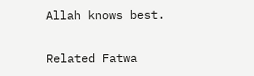Allah knows best.

Related Fatwa